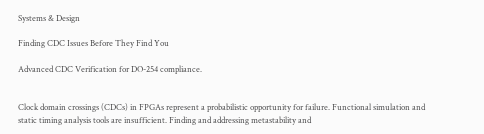Systems & Design

Finding CDC Issues Before They Find You

Advanced CDC Verification for DO-254 compliance.


Clock domain crossings (CDCs) in FPGAs represent a probabilistic opportunity for failure. Functional simulation and static timing analysis tools are insufficient. Finding and addressing metastability and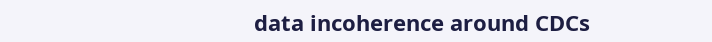data incoherence around CDCs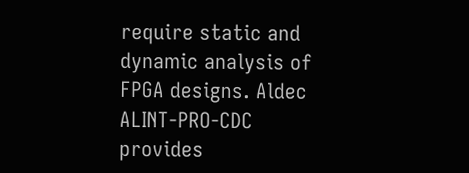require static and dynamic analysis of FPGA designs. Aldec ALINT-PRO-CDC provides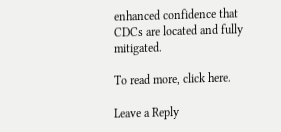enhanced confidence that CDCs are located and fully mitigated.

To read more, click here.

Leave a Reply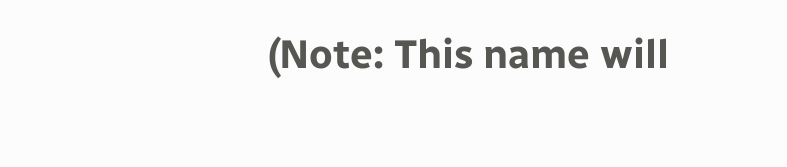(Note: This name will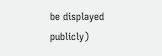be displayed publicly)